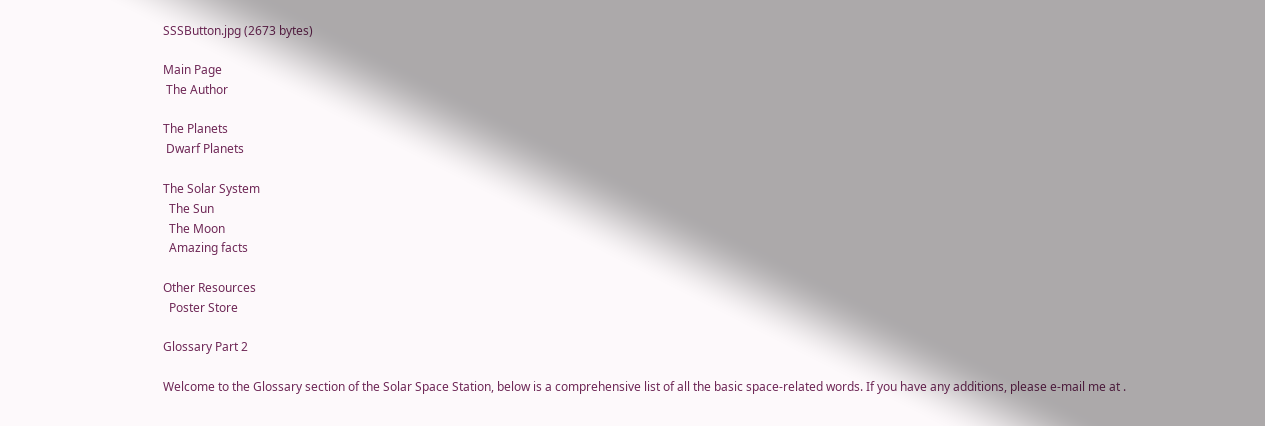SSSButton.jpg (2673 bytes)

Main Page
 The Author

The Planets
 Dwarf Planets

The Solar System
  The Sun
  The Moon
  Amazing facts

Other Resources
  Poster Store

Glossary Part 2

Welcome to the Glossary section of the Solar Space Station, below is a comprehensive list of all the basic space-related words. If you have any additions, please e-mail me at .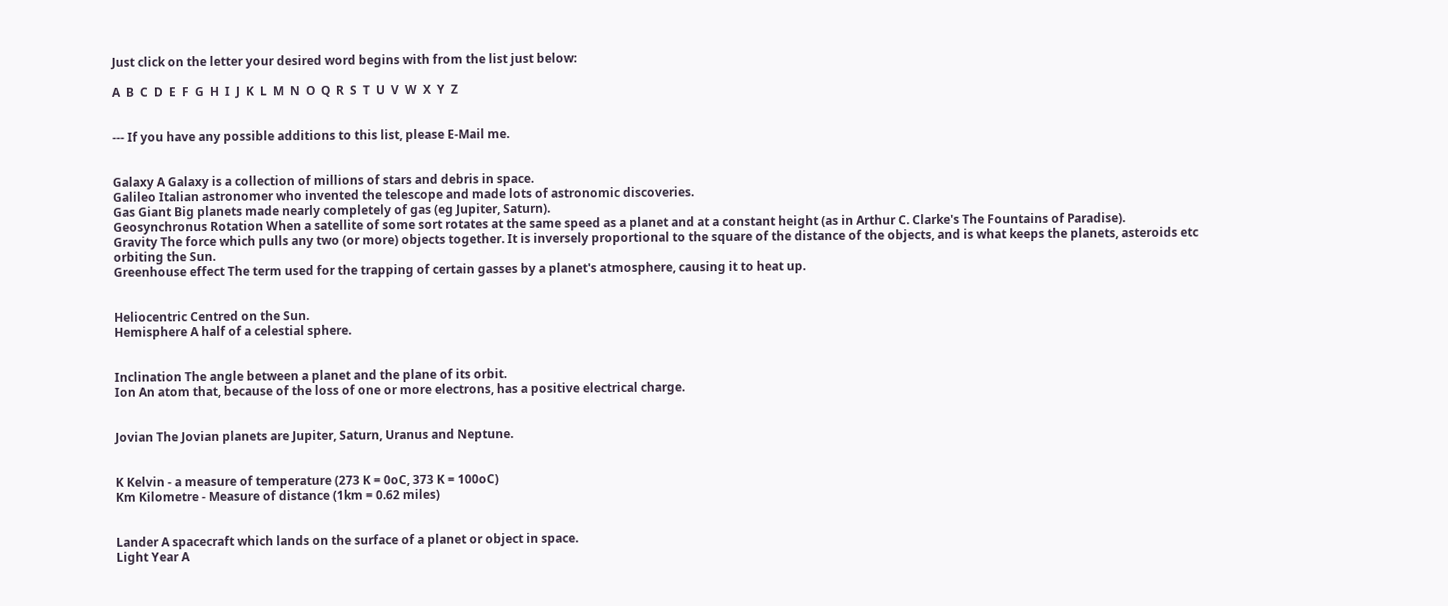Just click on the letter your desired word begins with from the list just below:

A  B  C  D  E  F  G  H  I  J  K  L  M  N  O  Q  R  S  T  U  V  W  X  Y  Z


--- If you have any possible additions to this list, please E-Mail me.


Galaxy A Galaxy is a collection of millions of stars and debris in space.
Galileo Italian astronomer who invented the telescope and made lots of astronomic discoveries.
Gas Giant Big planets made nearly completely of gas (eg Jupiter, Saturn).
Geosynchronus Rotation When a satellite of some sort rotates at the same speed as a planet and at a constant height (as in Arthur C. Clarke's The Fountains of Paradise).
Gravity The force which pulls any two (or more) objects together. It is inversely proportional to the square of the distance of the objects, and is what keeps the planets, asteroids etc orbiting the Sun.
Greenhouse effect The term used for the trapping of certain gasses by a planet's atmosphere, causing it to heat up.


Heliocentric Centred on the Sun.
Hemisphere A half of a celestial sphere.


Inclination The angle between a planet and the plane of its orbit.
Ion An atom that, because of the loss of one or more electrons, has a positive electrical charge.


Jovian The Jovian planets are Jupiter, Saturn, Uranus and Neptune.


K Kelvin - a measure of temperature (273 K = 0oC, 373 K = 100oC)
Km Kilometre - Measure of distance (1km = 0.62 miles)


Lander A spacecraft which lands on the surface of a planet or object in space.
Light Year A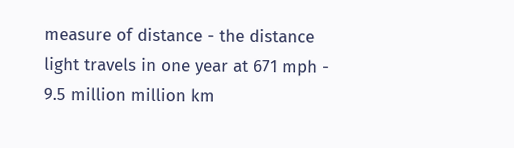measure of distance - the distance light travels in one year at 671 mph - 9.5 million million km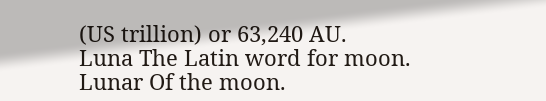(US trillion) or 63,240 AU.
Luna The Latin word for moon.
Lunar Of the moon.